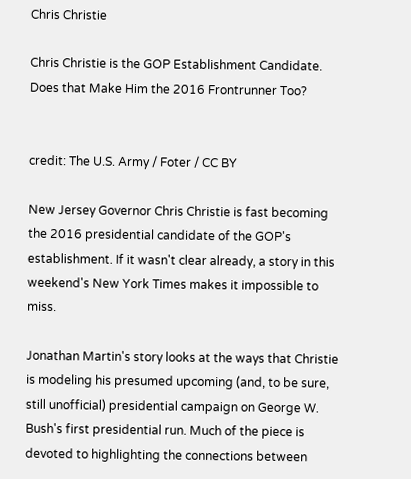Chris Christie

Chris Christie is the GOP Establishment Candidate. Does that Make Him the 2016 Frontrunner Too?


credit: The U.S. Army / Foter / CC BY

New Jersey Governor Chris Christie is fast becoming the 2016 presidential candidate of the GOP's establishment. If it wasn't clear already, a story in this weekend's New York Times makes it impossible to miss.

Jonathan Martin's story looks at the ways that Christie is modeling his presumed upcoming (and, to be sure, still unofficial) presidential campaign on George W. Bush's first presidential run. Much of the piece is devoted to highlighting the connections between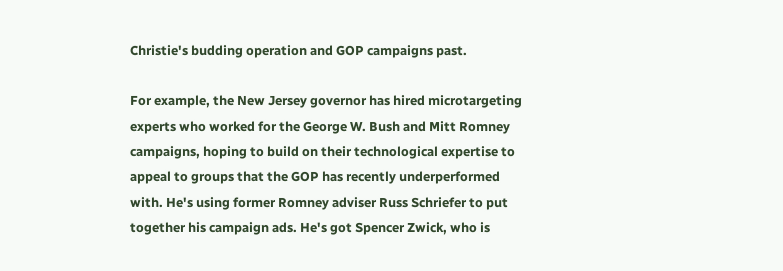Christie's budding operation and GOP campaigns past.

For example, the New Jersey governor has hired microtargeting experts who worked for the George W. Bush and Mitt Romney campaigns, hoping to build on their technological expertise to appeal to groups that the GOP has recently underperformed with. He's using former Romney adviser Russ Schriefer to put together his campaign ads. He's got Spencer Zwick, who is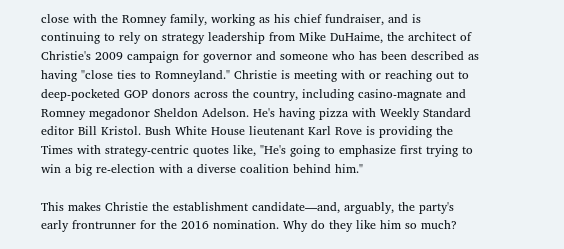close with the Romney family, working as his chief fundraiser, and is continuing to rely on strategy leadership from Mike DuHaime, the architect of Christie's 2009 campaign for governor and someone who has been described as having "close ties to Romneyland." Christie is meeting with or reaching out to deep-pocketed GOP donors across the country, including casino-magnate and Romney megadonor Sheldon Adelson. He's having pizza with Weekly Standard editor Bill Kristol. Bush White House lieutenant Karl Rove is providing the Times with strategy-centric quotes like, "He's going to emphasize first trying to win a big re-election with a diverse coalition behind him."

This makes Christie the establishment candidate—and, arguably, the party's early frontrunner for the 2016 nomination. Why do they like him so much?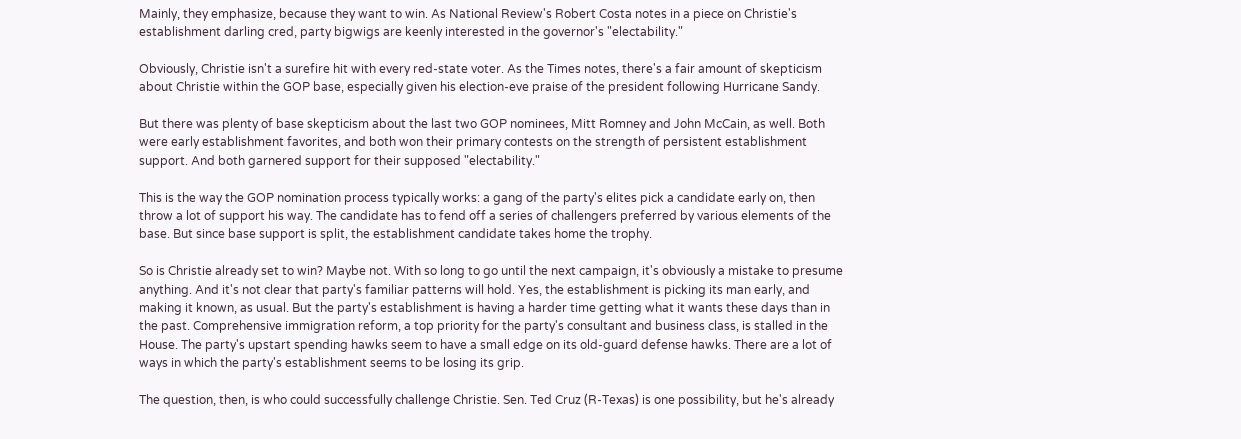Mainly, they emphasize, because they want to win. As National Review's Robert Costa notes in a piece on Christie's establishment darling cred, party bigwigs are keenly interested in the governor's "electability."

Obviously, Christie isn't a surefire hit with every red-state voter. As the Times notes, there's a fair amount of skepticism about Christie within the GOP base, especially given his election-eve praise of the president following Hurricane Sandy.

But there was plenty of base skepticism about the last two GOP nominees, Mitt Romney and John McCain, as well. Both were early establishment favorites, and both won their primary contests on the strength of persistent establishment support. And both garnered support for their supposed "electability."

This is the way the GOP nomination process typically works: a gang of the party's elites pick a candidate early on, then throw a lot of support his way. The candidate has to fend off a series of challengers preferred by various elements of the base. But since base support is split, the establishment candidate takes home the trophy.

So is Christie already set to win? Maybe not. With so long to go until the next campaign, it's obviously a mistake to presume anything. And it's not clear that party's familiar patterns will hold. Yes, the establishment is picking its man early, and making it known, as usual. But the party's establishment is having a harder time getting what it wants these days than in the past. Comprehensive immigration reform, a top priority for the party's consultant and business class, is stalled in the House. The party's upstart spending hawks seem to have a small edge on its old-guard defense hawks. There are a lot of ways in which the party's establishment seems to be losing its grip.

The question, then, is who could successfully challenge Christie. Sen. Ted Cruz (R-Texas) is one possibility, but he's already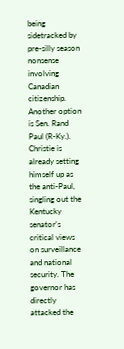being sidetracked by pre-silly season nonsense involving Canadian citizenship. Another option is Sen. Rand Paul (R-Ky.). Christie is already setting himself up as the anti-Paul, singling out the Kentucky senator's critical views on surveillance and national security. The governor has directly attacked the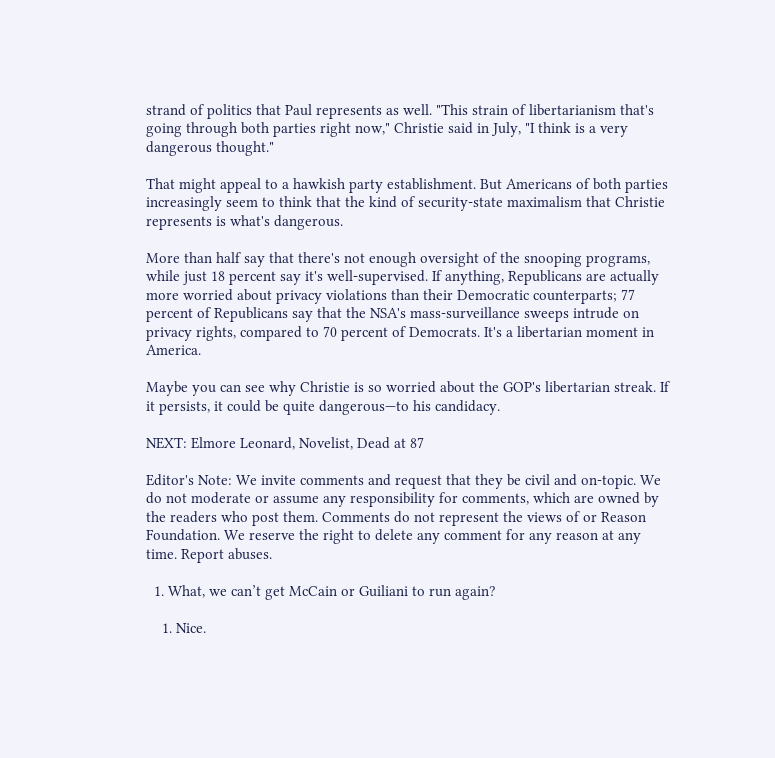strand of politics that Paul represents as well. "This strain of libertarianism that's going through both parties right now," Christie said in July, "I think is a very dangerous thought."

That might appeal to a hawkish party establishment. But Americans of both parties increasingly seem to think that the kind of security-state maximalism that Christie represents is what's dangerous.

More than half say that there's not enough oversight of the snooping programs, while just 18 percent say it's well-supervised. If anything, Republicans are actually more worried about privacy violations than their Democratic counterparts; 77 percent of Republicans say that the NSA's mass-surveillance sweeps intrude on privacy rights, compared to 70 percent of Democrats. It's a libertarian moment in America.

Maybe you can see why Christie is so worried about the GOP's libertarian streak. If it persists, it could be quite dangerous—to his candidacy.

NEXT: Elmore Leonard, Novelist, Dead at 87

Editor's Note: We invite comments and request that they be civil and on-topic. We do not moderate or assume any responsibility for comments, which are owned by the readers who post them. Comments do not represent the views of or Reason Foundation. We reserve the right to delete any comment for any reason at any time. Report abuses.

  1. What, we can’t get McCain or Guiliani to run again?

    1. Nice.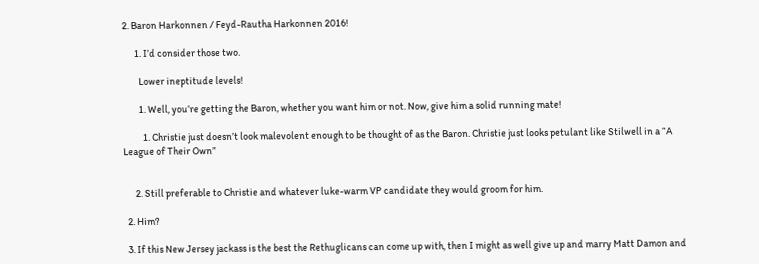2. Baron Harkonnen / Feyd-Rautha Harkonnen 2016!

      1. I’d consider those two.

        Lower ineptitude levels!

        1. Well, you’re getting the Baron, whether you want him or not. Now, give him a solid running mate!

          1. Christie just doesn’t look malevolent enough to be thought of as the Baron. Christie just looks petulant like Stilwell in a “A League of Their Own”


      2. Still preferable to Christie and whatever luke-warm VP candidate they would groom for him.

  2. Him?

  3. If this New Jersey jackass is the best the Rethuglicans can come up with, then I might as well give up and marry Matt Damon and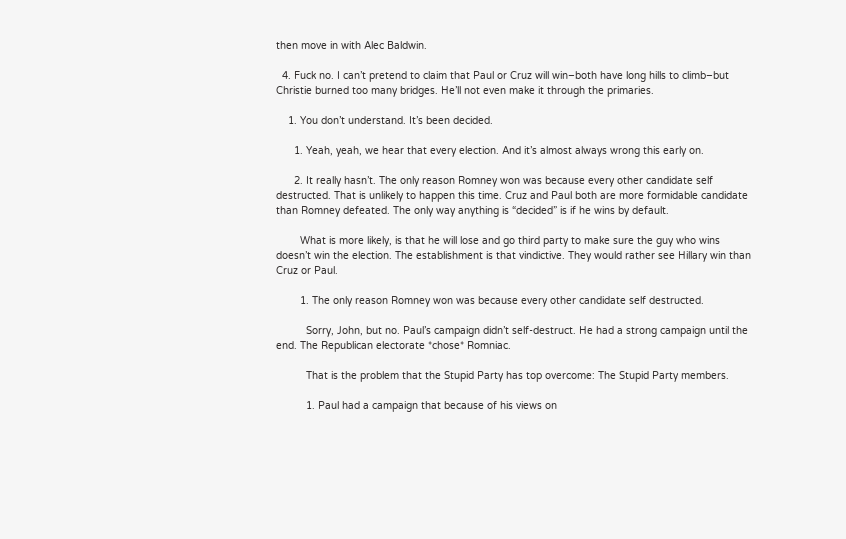then move in with Alec Baldwin.

  4. Fuck no. I can’t pretend to claim that Paul or Cruz will win–both have long hills to climb–but Christie burned too many bridges. He’ll not even make it through the primaries.

    1. You don’t understand. It’s been decided.

      1. Yeah, yeah, we hear that every election. And it’s almost always wrong this early on.

      2. It really hasn’t. The only reason Romney won was because every other candidate self destructed. That is unlikely to happen this time. Cruz and Paul both are more formidable candidate than Romney defeated. The only way anything is “decided” is if he wins by default.

        What is more likely, is that he will lose and go third party to make sure the guy who wins doesn’t win the election. The establishment is that vindictive. They would rather see Hillary win than Cruz or Paul.

        1. The only reason Romney won was because every other candidate self destructed.

          Sorry, John, but no. Paul’s campaign didn’t self-destruct. He had a strong campaign until the end. The Republican electorate *chose* Romniac.

          That is the problem that the Stupid Party has top overcome: The Stupid Party members.

          1. Paul had a campaign that because of his views on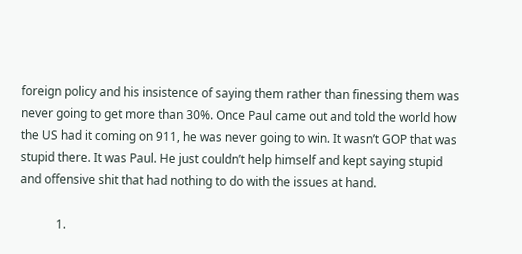foreign policy and his insistence of saying them rather than finessing them was never going to get more than 30%. Once Paul came out and told the world how the US had it coming on 911, he was never going to win. It wasn’t GOP that was stupid there. It was Paul. He just couldn’t help himself and kept saying stupid and offensive shit that had nothing to do with the issues at hand.

            1.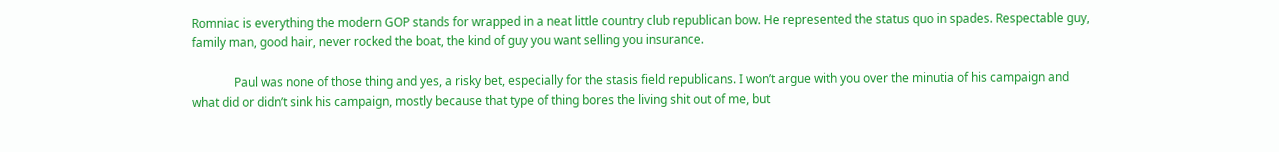Romniac is everything the modern GOP stands for wrapped in a neat little country club republican bow. He represented the status quo in spades. Respectable guy, family man, good hair, never rocked the boat, the kind of guy you want selling you insurance.

              Paul was none of those thing and yes, a risky bet, especially for the stasis field republicans. I won’t argue with you over the minutia of his campaign and what did or didn’t sink his campaign, mostly because that type of thing bores the living shit out of me, but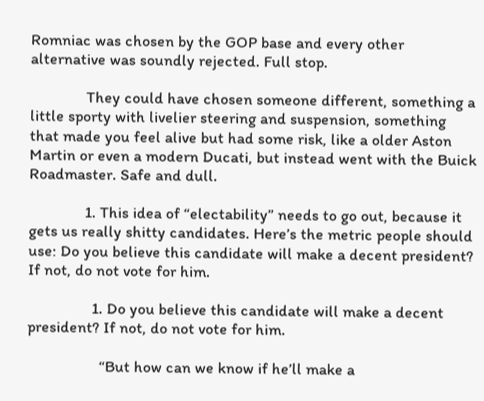Romniac was chosen by the GOP base and every other alternative was soundly rejected. Full stop.

              They could have chosen someone different, something a little sporty with livelier steering and suspension, something that made you feel alive but had some risk, like a older Aston Martin or even a modern Ducati, but instead went with the Buick Roadmaster. Safe and dull.

              1. This idea of “electability” needs to go out, because it gets us really shitty candidates. Here’s the metric people should use: Do you believe this candidate will make a decent president? If not, do not vote for him.

                1. Do you believe this candidate will make a decent president? If not, do not vote for him.

                  “But how can we know if he’ll make a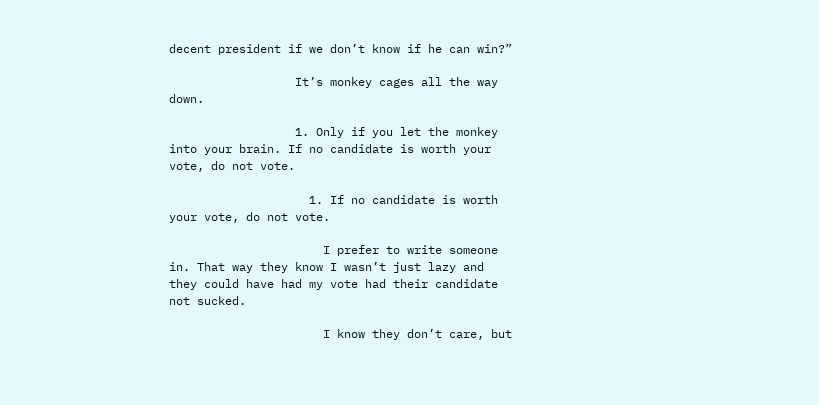decent president if we don’t know if he can win?”

                  It’s monkey cages all the way down.

                  1. Only if you let the monkey into your brain. If no candidate is worth your vote, do not vote.

                    1. If no candidate is worth your vote, do not vote.

                      I prefer to write someone in. That way they know I wasn’t just lazy and they could have had my vote had their candidate not sucked.

                      I know they don’t care, but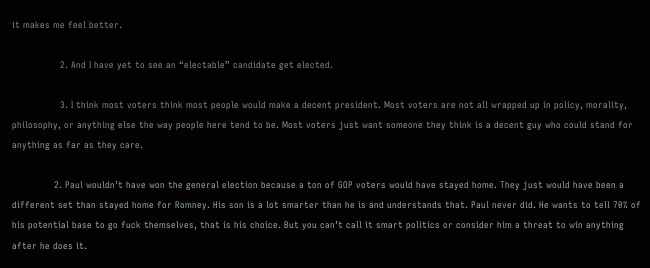it makes me feel better.

                2. And I have yet to see an “electable” candidate get elected.

                3. I think most voters think most people would make a decent president. Most voters are not all wrapped up in policy, morality, philosophy, or anything else the way people here tend to be. Most voters just want someone they think is a decent guy who could stand for anything as far as they care.

              2. Paul wouldn’t have won the general election because a ton of GOP voters would have stayed home. They just would have been a different set than stayed home for Romney. His son is a lot smarter than he is and understands that. Paul never did. He wants to tell 70% of his potential base to go fuck themselves, that is his choice. But you can’t call it smart politics or consider him a threat to win anything after he does it.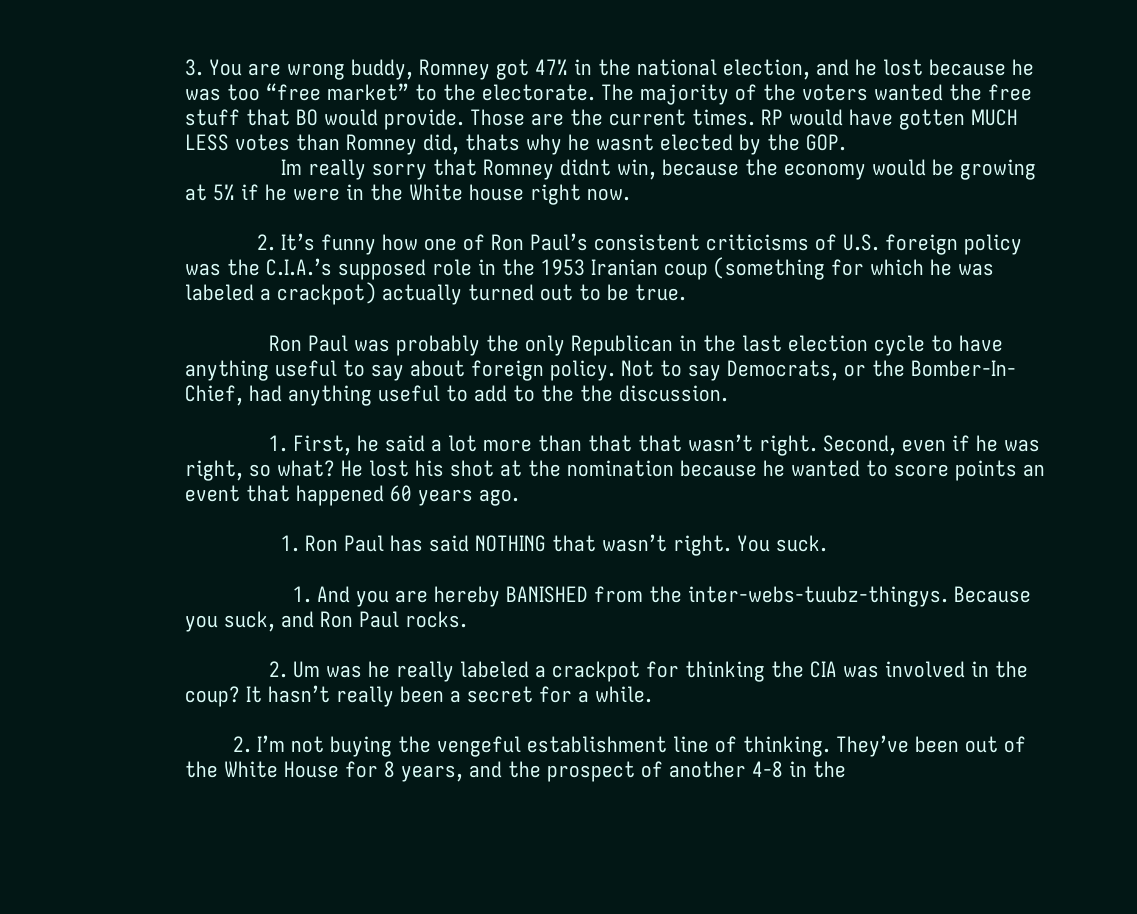3. You are wrong buddy, Romney got 47% in the national election, and he lost because he was too “free market” to the electorate. The majority of the voters wanted the free stuff that BO would provide. Those are the current times. RP would have gotten MUCH LESS votes than Romney did, thats why he wasnt elected by the GOP.
                Im really sorry that Romney didnt win, because the economy would be growing at 5% if he were in the White house right now.

            2. It’s funny how one of Ron Paul’s consistent criticisms of U.S. foreign policy was the C.I.A.’s supposed role in the 1953 Iranian coup (something for which he was labeled a crackpot) actually turned out to be true.

              Ron Paul was probably the only Republican in the last election cycle to have anything useful to say about foreign policy. Not to say Democrats, or the Bomber-In-Chief, had anything useful to add to the the discussion.

              1. First, he said a lot more than that that wasn’t right. Second, even if he was right, so what? He lost his shot at the nomination because he wanted to score points an event that happened 60 years ago.

                1. Ron Paul has said NOTHING that wasn’t right. You suck.

                  1. And you are hereby BANISHED from the inter-webs-tuubz-thingys. Because you suck, and Ron Paul rocks.

              2. Um was he really labeled a crackpot for thinking the CIA was involved in the coup? It hasn’t really been a secret for a while.

        2. I’m not buying the vengeful establishment line of thinking. They’ve been out of the White House for 8 years, and the prospect of another 4-8 in the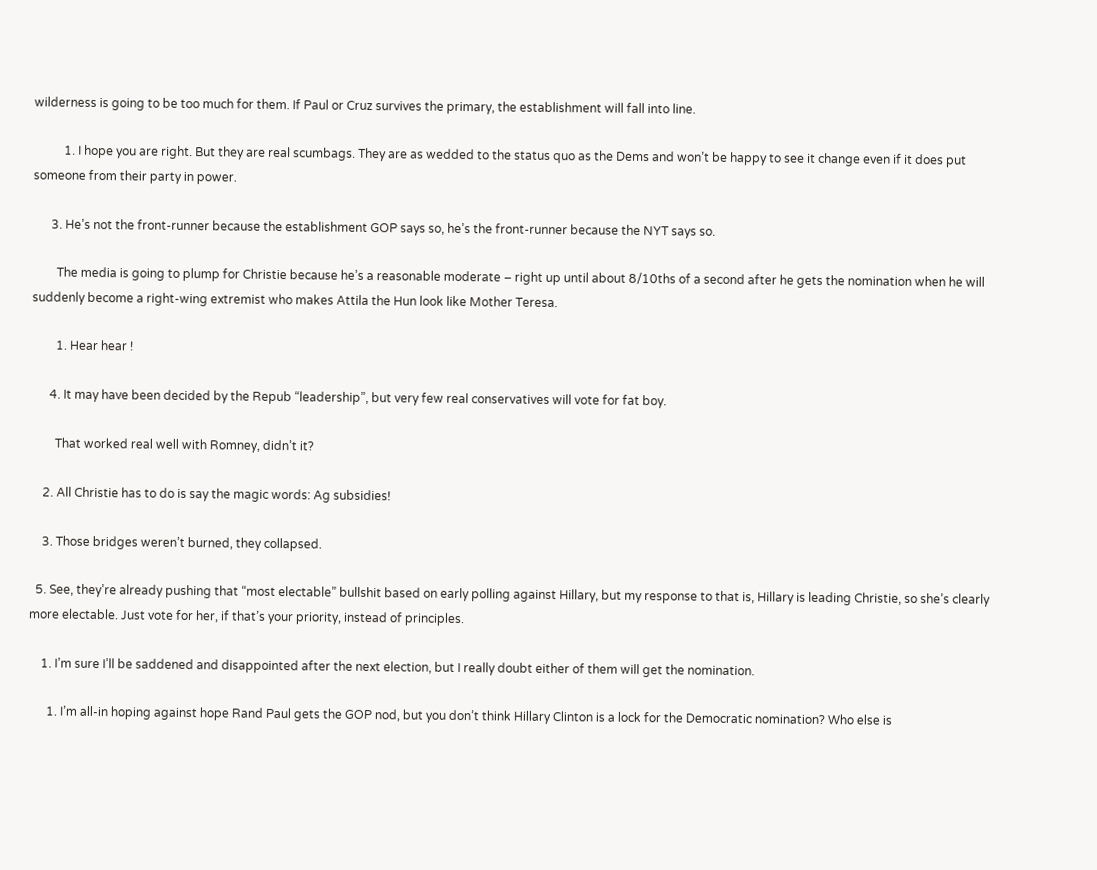wilderness is going to be too much for them. If Paul or Cruz survives the primary, the establishment will fall into line.

          1. I hope you are right. But they are real scumbags. They are as wedded to the status quo as the Dems and won’t be happy to see it change even if it does put someone from their party in power.

      3. He’s not the front-runner because the establishment GOP says so, he’s the front-runner because the NYT says so.

        The media is going to plump for Christie because he’s a reasonable moderate – right up until about 8/10ths of a second after he gets the nomination when he will suddenly become a right-wing extremist who makes Attila the Hun look like Mother Teresa.

        1. Hear hear !

      4. It may have been decided by the Repub “leadership”, but very few real conservatives will vote for fat boy.

        That worked real well with Romney, didn’t it?

    2. All Christie has to do is say the magic words: Ag subsidies!

    3. Those bridges weren’t burned, they collapsed.

  5. See, they’re already pushing that “most electable” bullshit based on early polling against Hillary, but my response to that is, Hillary is leading Christie, so she’s clearly more electable. Just vote for her, if that’s your priority, instead of principles.

    1. I’m sure I’ll be saddened and disappointed after the next election, but I really doubt either of them will get the nomination.

      1. I’m all-in hoping against hope Rand Paul gets the GOP nod, but you don’t think Hillary Clinton is a lock for the Democratic nomination? Who else is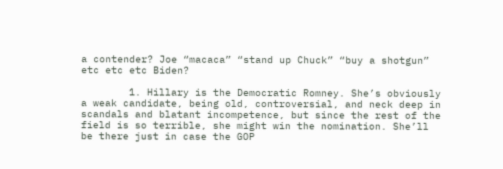a contender? Joe “macaca” “stand up Chuck” “buy a shotgun” etc etc etc Biden?

        1. Hillary is the Democratic Romney. She’s obviously a weak candidate, being old, controversial, and neck deep in scandals and blatant incompetence, but since the rest of the field is so terrible, she might win the nomination. She’ll be there just in case the GOP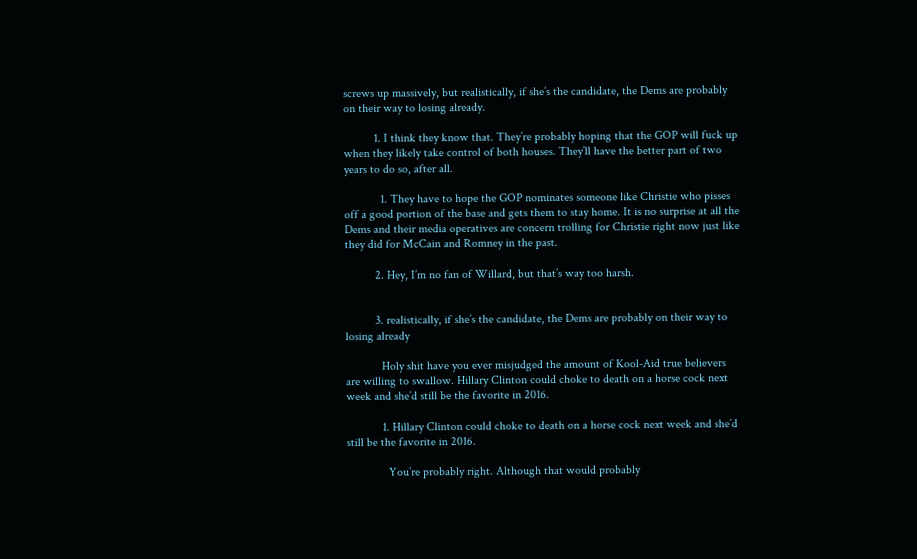screws up massively, but realistically, if she’s the candidate, the Dems are probably on their way to losing already.

          1. I think they know that. They’re probably hoping that the GOP will fuck up when they likely take control of both houses. They’ll have the better part of two years to do so, after all.

            1. They have to hope the GOP nominates someone like Christie who pisses off a good portion of the base and gets them to stay home. It is no surprise at all the Dems and their media operatives are concern trolling for Christie right now just like they did for McCain and Romney in the past.

          2. Hey, I’m no fan of Willard, but that’s way too harsh.


          3. realistically, if she’s the candidate, the Dems are probably on their way to losing already

            Holy shit have you ever misjudged the amount of Kool-Aid true believers are willing to swallow. Hillary Clinton could choke to death on a horse cock next week and she’d still be the favorite in 2016.

            1. Hillary Clinton could choke to death on a horse cock next week and she’d still be the favorite in 2016.

              You’re probably right. Although that would probably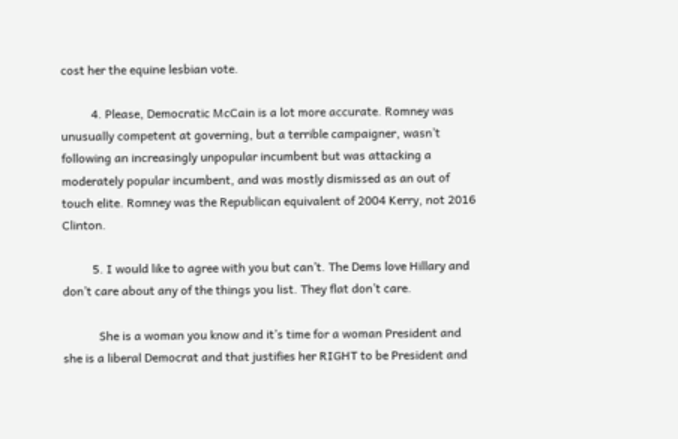cost her the equine lesbian vote.

          4. Please, Democratic McCain is a lot more accurate. Romney was unusually competent at governing, but a terrible campaigner, wasn’t following an increasingly unpopular incumbent but was attacking a moderately popular incumbent, and was mostly dismissed as an out of touch elite. Romney was the Republican equivalent of 2004 Kerry, not 2016 Clinton.

          5. I would like to agree with you but can’t. The Dems love Hillary and don’t care about any of the things you list. They flat don’t care.

            She is a woman you know and it’s time for a woman President and she is a liberal Democrat and that justifies her RIGHT to be President and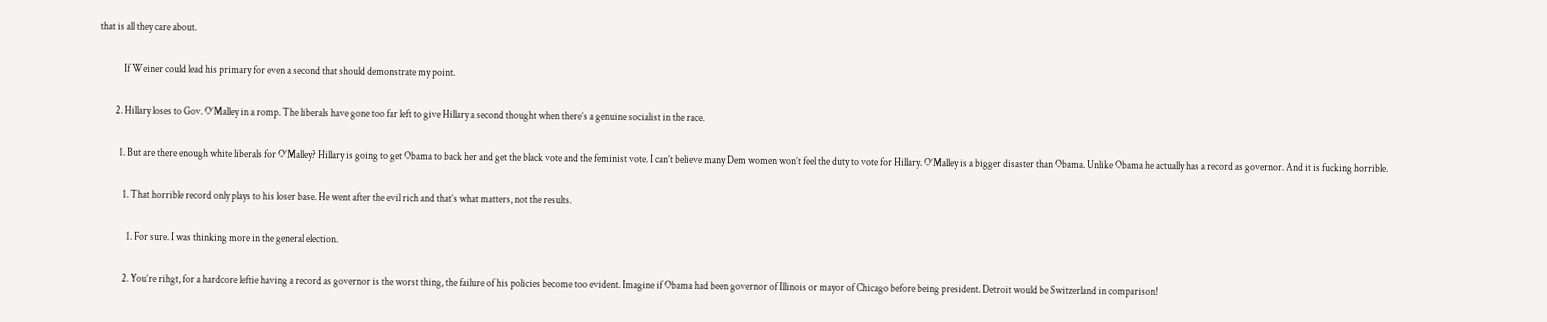that is all they care about.

            If Weiner could lead his primary for even a second that should demonstrate my point.

        2. Hillary loses to Gov. O’Malley in a romp. The liberals have gone too far left to give Hillary a second thought when there’s a genuine socialist in the race.

          1. But are there enough white liberals for O’Malley? Hillary is going to get Obama to back her and get the black vote and the feminist vote. I can’t believe many Dem women won’t feel the duty to vote for Hillary. O’Malley is a bigger disaster than Obama. Unlike Obama he actually has a record as governor. And it is fucking horrible.

            1. That horrible record only plays to his loser base. He went after the evil rich and that’s what matters, not the results.

              1. For sure. I was thinking more in the general election.

            2. You’re rihgt, for a hardcore leftie having a record as governor is the worst thing, the failure of his policies become too evident. Imagine if Obama had been governor of Illinois or mayor of Chicago before being president. Detroit would be Switzerland in comparison!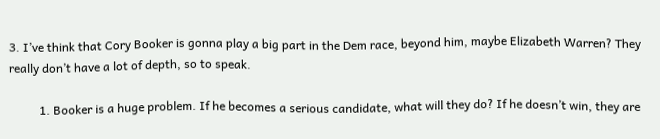3. I’ve think that Cory Booker is gonna play a big part in the Dem race, beyond him, maybe Elizabeth Warren? They really don’t have a lot of depth, so to speak.

          1. Booker is a huge problem. If he becomes a serious candidate, what will they do? If he doesn’t win, they are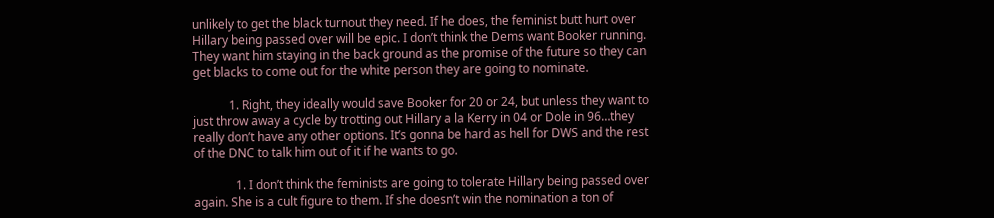unlikely to get the black turnout they need. If he does, the feminist butt hurt over Hillary being passed over will be epic. I don’t think the Dems want Booker running. They want him staying in the back ground as the promise of the future so they can get blacks to come out for the white person they are going to nominate.

            1. Right, they ideally would save Booker for 20 or 24, but unless they want to just throw away a cycle by trotting out Hillary a la Kerry in 04 or Dole in 96…they really don’t have any other options. It’s gonna be hard as hell for DWS and the rest of the DNC to talk him out of it if he wants to go.

              1. I don’t think the feminists are going to tolerate Hillary being passed over again. She is a cult figure to them. If she doesn’t win the nomination a ton of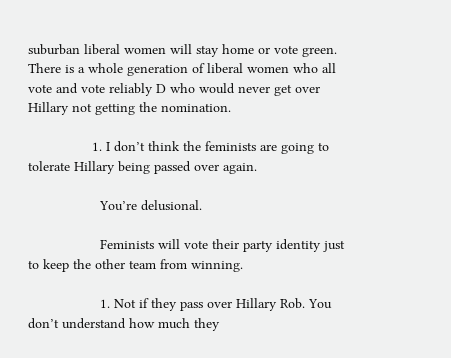suburban liberal women will stay home or vote green. There is a whole generation of liberal women who all vote and vote reliably D who would never get over Hillary not getting the nomination.

                1. I don’t think the feminists are going to tolerate Hillary being passed over again.

                  You’re delusional.

                  Feminists will vote their party identity just to keep the other team from winning.

                  1. Not if they pass over Hillary Rob. You don’t understand how much they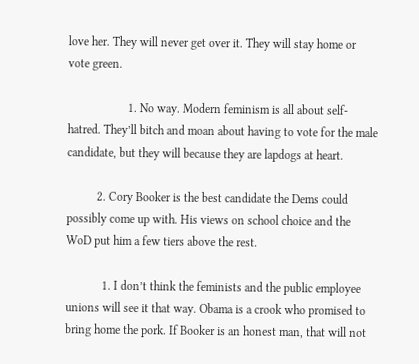love her. They will never get over it. They will stay home or vote green.

                    1. No way. Modern feminism is all about self-hatred. They’ll bitch and moan about having to vote for the male candidate, but they will because they are lapdogs at heart.

          2. Cory Booker is the best candidate the Dems could possibly come up with. His views on school choice and the WoD put him a few tiers above the rest.

            1. I don’t think the feminists and the public employee unions will see it that way. Obama is a crook who promised to bring home the pork. If Booker is an honest man, that will not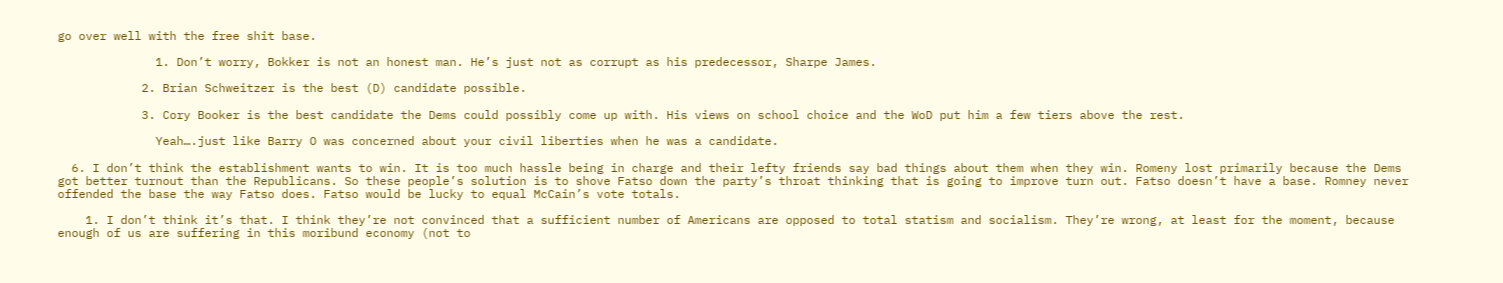go over well with the free shit base.

              1. Don’t worry, Bokker is not an honest man. He’s just not as corrupt as his predecessor, Sharpe James.

            2. Brian Schweitzer is the best (D) candidate possible.

            3. Cory Booker is the best candidate the Dems could possibly come up with. His views on school choice and the WoD put him a few tiers above the rest.

              Yeah….just like Barry O was concerned about your civil liberties when he was a candidate.

  6. I don’t think the establishment wants to win. It is too much hassle being in charge and their lefty friends say bad things about them when they win. Romeny lost primarily because the Dems got better turnout than the Republicans. So these people’s solution is to shove Fatso down the party’s throat thinking that is going to improve turn out. Fatso doesn’t have a base. Romney never offended the base the way Fatso does. Fatso would be lucky to equal McCain’s vote totals.

    1. I don’t think it’s that. I think they’re not convinced that a sufficient number of Americans are opposed to total statism and socialism. They’re wrong, at least for the moment, because enough of us are suffering in this moribund economy (not to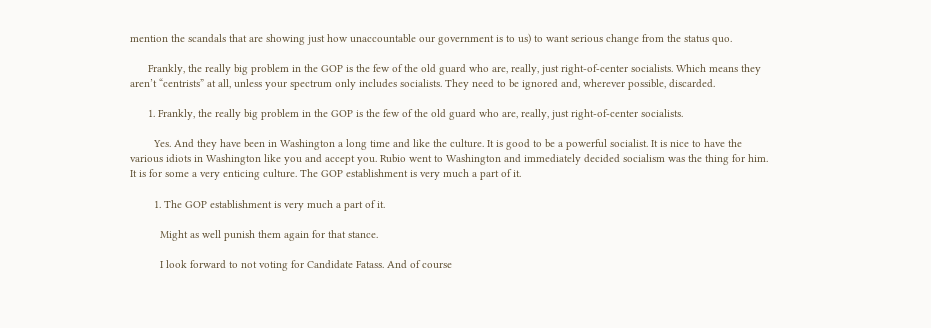mention the scandals that are showing just how unaccountable our government is to us) to want serious change from the status quo.

      Frankly, the really big problem in the GOP is the few of the old guard who are, really, just right-of-center socialists. Which means they aren’t “centrists” at all, unless your spectrum only includes socialists. They need to be ignored and, wherever possible, discarded.

      1. Frankly, the really big problem in the GOP is the few of the old guard who are, really, just right-of-center socialists.

        Yes. And they have been in Washington a long time and like the culture. It is good to be a powerful socialist. It is nice to have the various idiots in Washington like you and accept you. Rubio went to Washington and immediately decided socialism was the thing for him. It is for some a very enticing culture. The GOP establishment is very much a part of it.

        1. The GOP establishment is very much a part of it.

          Might as well punish them again for that stance.

          I look forward to not voting for Candidate Fatass. And of course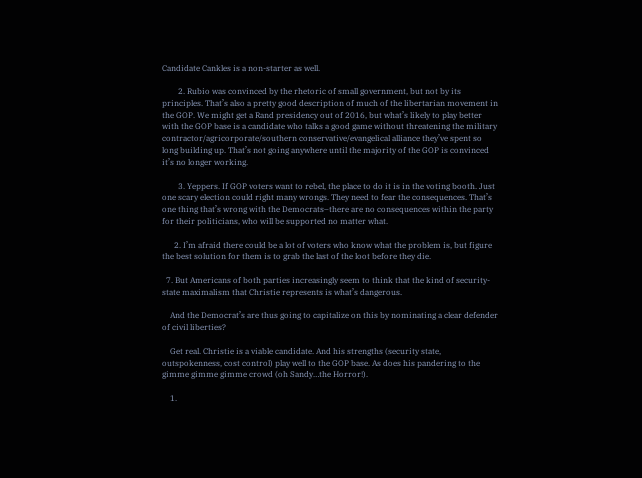Candidate Cankles is a non-starter as well.

        2. Rubio was convinced by the rhetoric of small government, but not by its principles. That’s also a pretty good description of much of the libertarian movement in the GOP. We might get a Rand presidency out of 2016, but what’s likely to play better with the GOP base is a candidate who talks a good game without threatening the military contractor/agricorporate/southern conservative/evangelical alliance they’ve spent so long building up. That’s not going anywhere until the majority of the GOP is convinced it’s no longer working.

        3. Yeppers. If GOP voters want to rebel, the place to do it is in the voting booth. Just one scary election could right many wrongs. They need to fear the consequences. That’s one thing that’s wrong with the Democrats–there are no consequences within the party for their politicians, who will be supported no matter what.

      2. I’m afraid there could be a lot of voters who know what the problem is, but figure the best solution for them is to grab the last of the loot before they die.

  7. But Americans of both parties increasingly seem to think that the kind of security-state maximalism that Christie represents is what’s dangerous.

    And the Democrat’s are thus going to capitalize on this by nominating a clear defender of civil liberties?

    Get real. Christie is a viable candidate. And his strengths (security state, outspokenness, cost control) play well to the GOP base. As does his pandering to the gimme gimme gimme crowd (oh Sandy…the Horror!).

    1.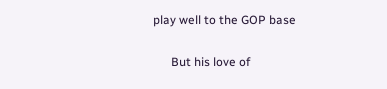play well to the GOP base

      But his love of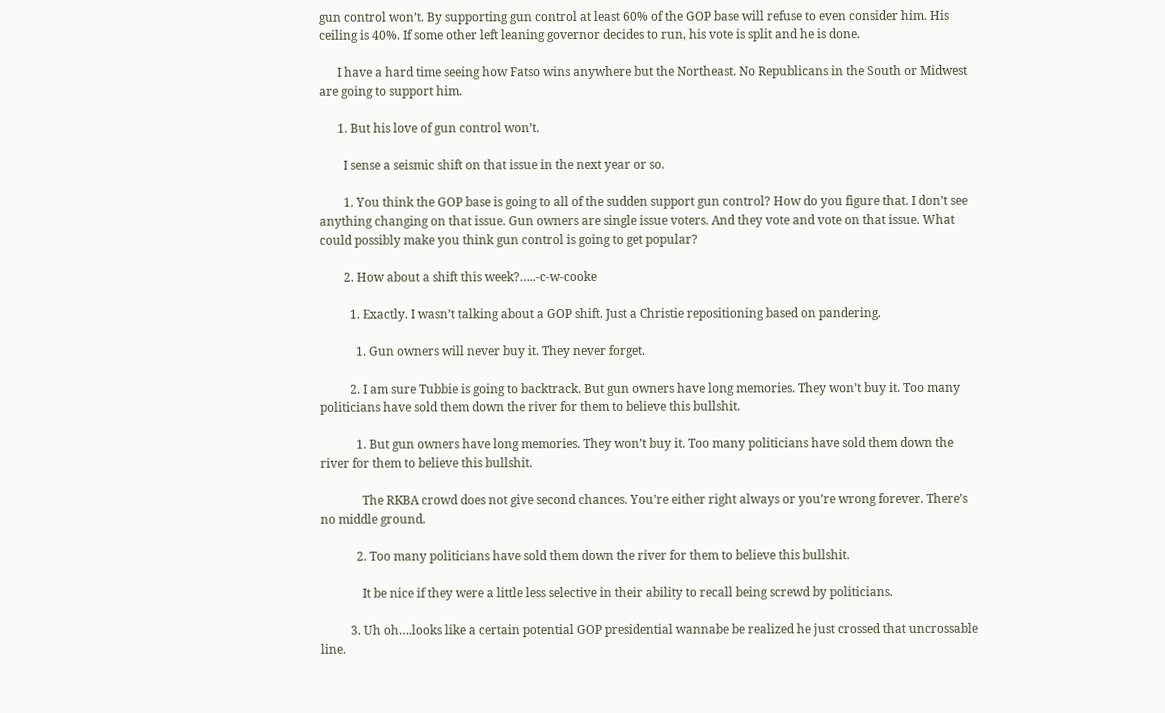gun control won’t. By supporting gun control at least 60% of the GOP base will refuse to even consider him. His ceiling is 40%. If some other left leaning governor decides to run, his vote is split and he is done.

      I have a hard time seeing how Fatso wins anywhere but the Northeast. No Republicans in the South or Midwest are going to support him.

      1. But his love of gun control won’t.

        I sense a seismic shift on that issue in the next year or so.

        1. You think the GOP base is going to all of the sudden support gun control? How do you figure that. I don’t see anything changing on that issue. Gun owners are single issue voters. And they vote and vote on that issue. What could possibly make you think gun control is going to get popular?

        2. How about a shift this week?…..-c-w-cooke

          1. Exactly. I wasn’t talking about a GOP shift. Just a Christie repositioning based on pandering.

            1. Gun owners will never buy it. They never forget.

          2. I am sure Tubbie is going to backtrack. But gun owners have long memories. They won’t buy it. Too many politicians have sold them down the river for them to believe this bullshit.

            1. But gun owners have long memories. They won’t buy it. Too many politicians have sold them down the river for them to believe this bullshit.

              The RKBA crowd does not give second chances. You’re either right always or you’re wrong forever. There’s no middle ground.

            2. Too many politicians have sold them down the river for them to believe this bullshit.

              It be nice if they were a little less selective in their ability to recall being screwd by politicians.

          3. Uh oh….looks like a certain potential GOP presidential wannabe be realized he just crossed that uncrossable line.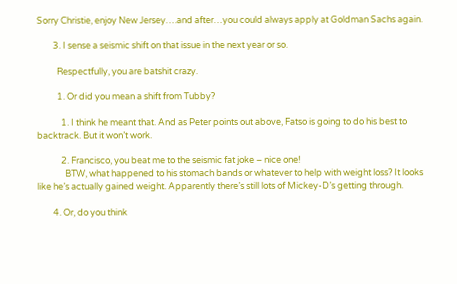Sorry Christie, enjoy New Jersey….and after…you could always apply at Goldman Sachs again.

        3. I sense a seismic shift on that issue in the next year or so.

          Respectfully, you are batshit crazy.

          1. Or did you mean a shift from Tubby?

            1. I think he meant that. And as Peter points out above, Fatso is going to do his best to backtrack. But it won’t work.

            2. Francisco, you beat me to the seismic fat joke – nice one!
              BTW, what happened to his stomach bands or whatever to help with weight loss? It looks like he’s actually gained weight. Apparently there’s still lots of Mickey-D’s getting through.

        4. Or, do you think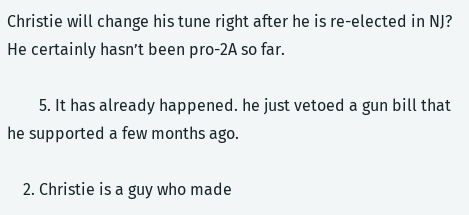Christie will change his tune right after he is re-elected in NJ? He certainly hasn’t been pro-2A so far.

        5. It has already happened. he just vetoed a gun bill that he supported a few months ago.

    2. Christie is a guy who made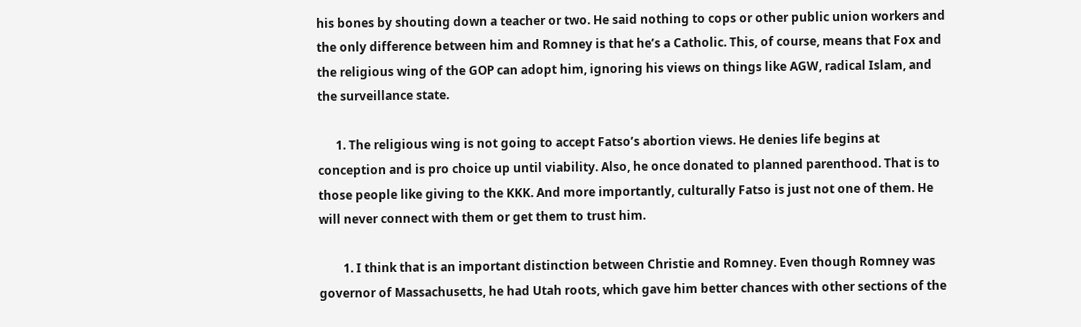his bones by shouting down a teacher or two. He said nothing to cops or other public union workers and the only difference between him and Romney is that he’s a Catholic. This, of course, means that Fox and the religious wing of the GOP can adopt him, ignoring his views on things like AGW, radical Islam, and the surveillance state.

      1. The religious wing is not going to accept Fatso’s abortion views. He denies life begins at conception and is pro choice up until viability. Also, he once donated to planned parenthood. That is to those people like giving to the KKK. And more importantly, culturally Fatso is just not one of them. He will never connect with them or get them to trust him.

        1. I think that is an important distinction between Christie and Romney. Even though Romney was governor of Massachusetts, he had Utah roots, which gave him better chances with other sections of the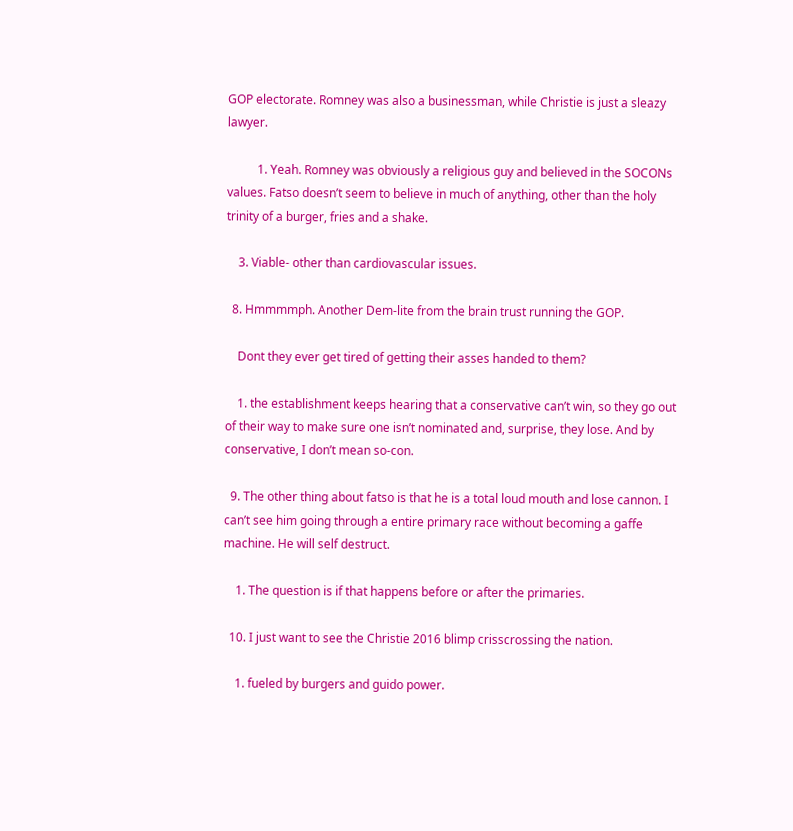GOP electorate. Romney was also a businessman, while Christie is just a sleazy lawyer.

          1. Yeah. Romney was obviously a religious guy and believed in the SOCONs values. Fatso doesn’t seem to believe in much of anything, other than the holy trinity of a burger, fries and a shake.

    3. Viable- other than cardiovascular issues.

  8. Hmmmmph. Another Dem-lite from the brain trust running the GOP.

    Dont they ever get tired of getting their asses handed to them?

    1. the establishment keeps hearing that a conservative can’t win, so they go out of their way to make sure one isn’t nominated and, surprise, they lose. And by conservative, I don’t mean so-con.

  9. The other thing about fatso is that he is a total loud mouth and lose cannon. I can’t see him going through a entire primary race without becoming a gaffe machine. He will self destruct.

    1. The question is if that happens before or after the primaries.

  10. I just want to see the Christie 2016 blimp crisscrossing the nation.

    1. fueled by burgers and guido power.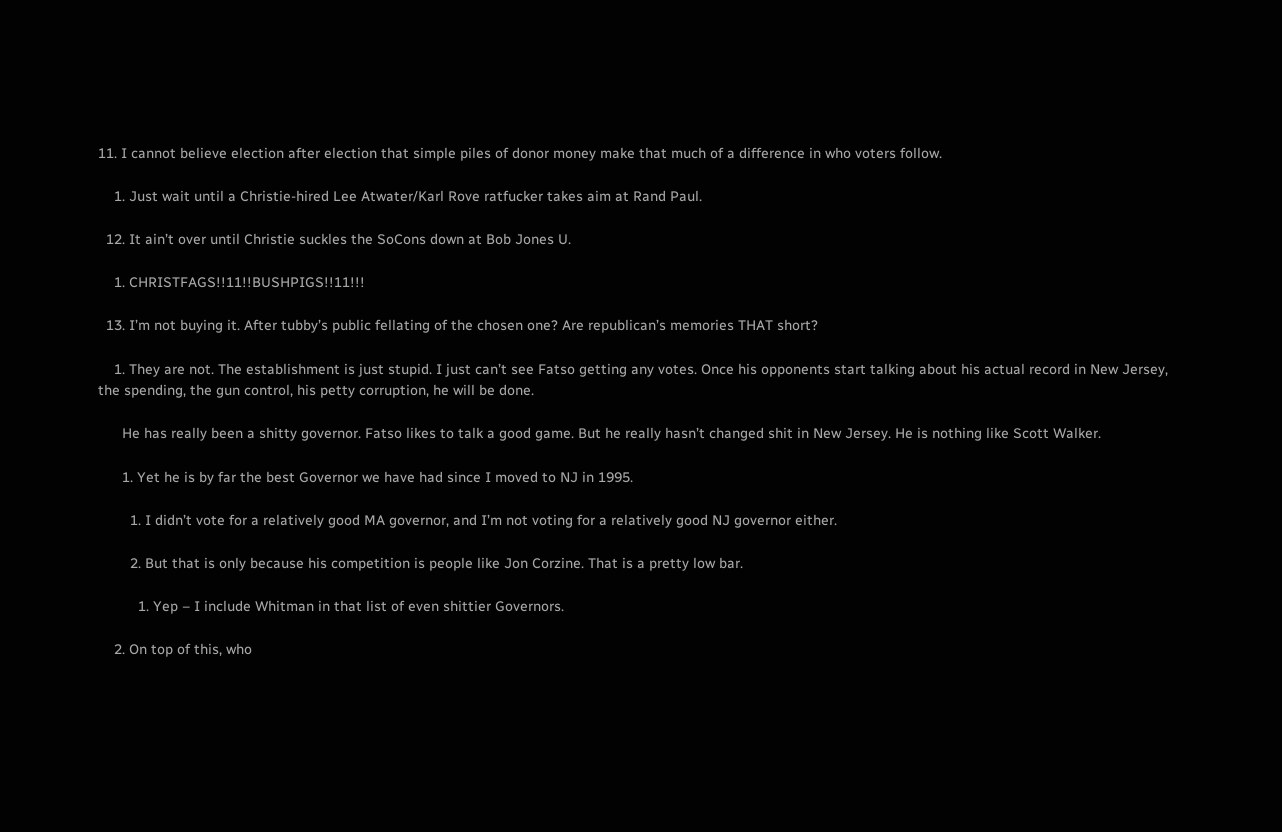11. I cannot believe election after election that simple piles of donor money make that much of a difference in who voters follow.

    1. Just wait until a Christie-hired Lee Atwater/Karl Rove ratfucker takes aim at Rand Paul.

  12. It ain’t over until Christie suckles the SoCons down at Bob Jones U.

    1. CHRISTFAGS!!11!!BUSHPIGS!!11!!!

  13. I’m not buying it. After tubby’s public fellating of the chosen one? Are republican’s memories THAT short?

    1. They are not. The establishment is just stupid. I just can’t see Fatso getting any votes. Once his opponents start talking about his actual record in New Jersey, the spending, the gun control, his petty corruption, he will be done.

      He has really been a shitty governor. Fatso likes to talk a good game. But he really hasn’t changed shit in New Jersey. He is nothing like Scott Walker.

      1. Yet he is by far the best Governor we have had since I moved to NJ in 1995.

        1. I didn’t vote for a relatively good MA governor, and I’m not voting for a relatively good NJ governor either.

        2. But that is only because his competition is people like Jon Corzine. That is a pretty low bar.

          1. Yep – I include Whitman in that list of even shittier Governors.

    2. On top of this, who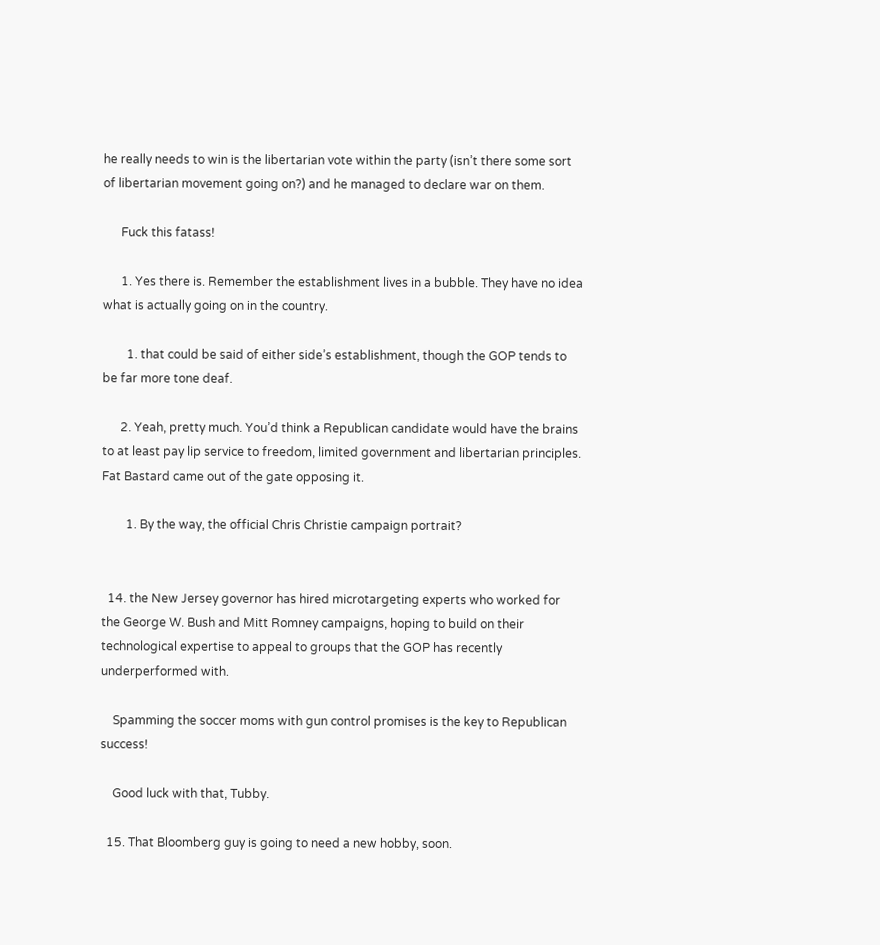he really needs to win is the libertarian vote within the party (isn’t there some sort of libertarian movement going on?) and he managed to declare war on them.

      Fuck this fatass!

      1. Yes there is. Remember the establishment lives in a bubble. They have no idea what is actually going on in the country.

        1. that could be said of either side’s establishment, though the GOP tends to be far more tone deaf.

      2. Yeah, pretty much. You’d think a Republican candidate would have the brains to at least pay lip service to freedom, limited government and libertarian principles. Fat Bastard came out of the gate opposing it.

        1. By the way, the official Chris Christie campaign portrait?


  14. the New Jersey governor has hired microtargeting experts who worked for the George W. Bush and Mitt Romney campaigns, hoping to build on their technological expertise to appeal to groups that the GOP has recently underperformed with.

    Spamming the soccer moms with gun control promises is the key to Republican success!

    Good luck with that, Tubby.

  15. That Bloomberg guy is going to need a new hobby, soon.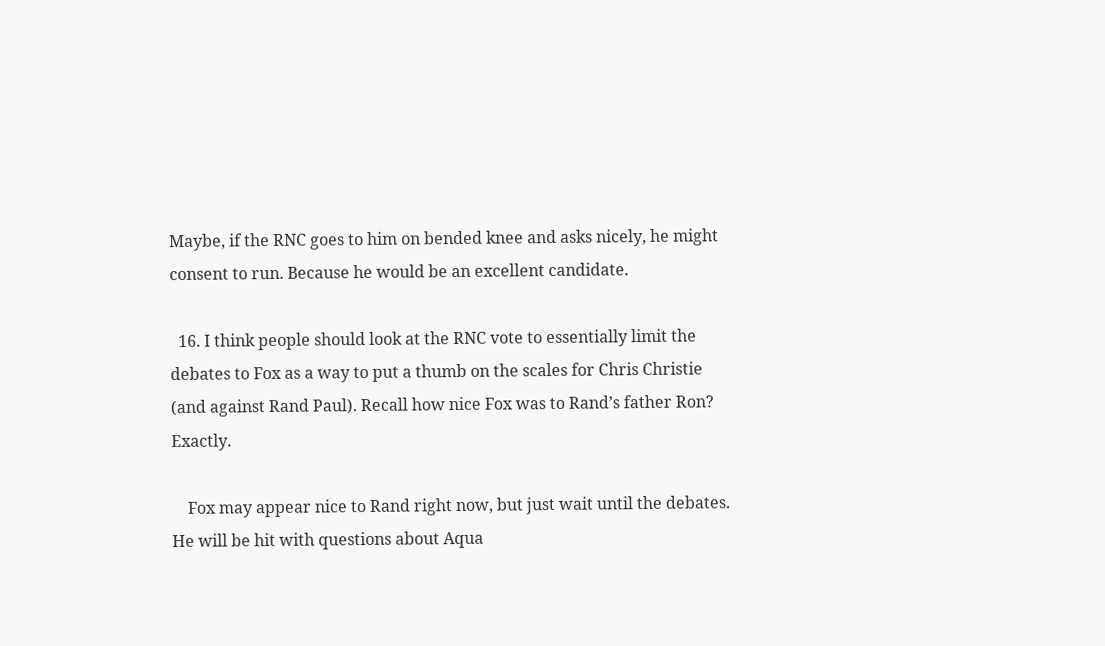Maybe, if the RNC goes to him on bended knee and asks nicely, he might consent to run. Because he would be an excellent candidate.

  16. I think people should look at the RNC vote to essentially limit the debates to Fox as a way to put a thumb on the scales for Chris Christie (and against Rand Paul). Recall how nice Fox was to Rand’s father Ron? Exactly.

    Fox may appear nice to Rand right now, but just wait until the debates. He will be hit with questions about Aqua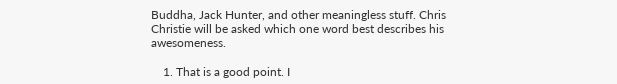Buddha, Jack Hunter, and other meaningless stuff. Chris Christie will be asked which one word best describes his awesomeness.

    1. That is a good point. I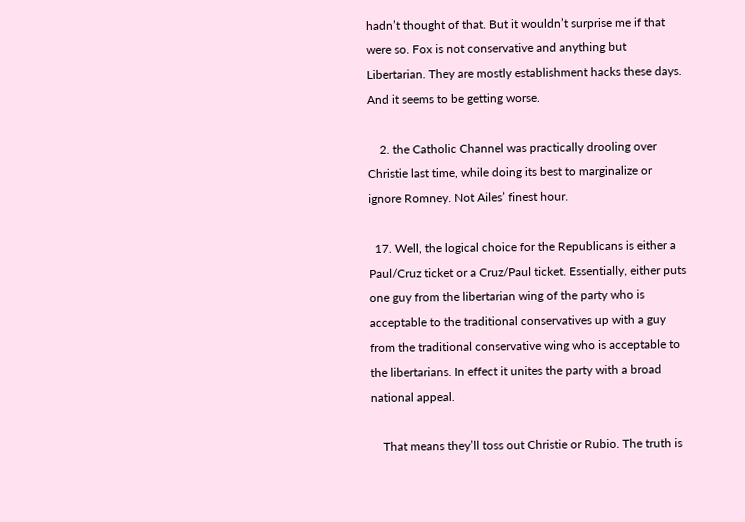hadn’t thought of that. But it wouldn’t surprise me if that were so. Fox is not conservative and anything but Libertarian. They are mostly establishment hacks these days. And it seems to be getting worse.

    2. the Catholic Channel was practically drooling over Christie last time, while doing its best to marginalize or ignore Romney. Not Ailes’ finest hour.

  17. Well, the logical choice for the Republicans is either a Paul/Cruz ticket or a Cruz/Paul ticket. Essentially, either puts one guy from the libertarian wing of the party who is acceptable to the traditional conservatives up with a guy from the traditional conservative wing who is acceptable to the libertarians. In effect it unites the party with a broad national appeal.

    That means they’ll toss out Christie or Rubio. The truth is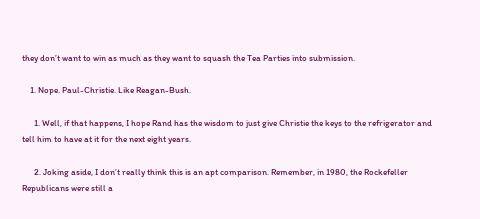they don’t want to win as much as they want to squash the Tea Parties into submission.

    1. Nope. Paul-Christie. Like Reagan-Bush.

      1. Well, if that happens, I hope Rand has the wisdom to just give Christie the keys to the refrigerator and tell him to have at it for the next eight years.

      2. Joking aside, I don’t really think this is an apt comparison. Remember, in 1980, the Rockefeller Republicans were still a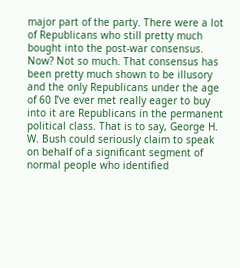major part of the party. There were a lot of Republicans who still pretty much bought into the post-war consensus. Now? Not so much. That consensus has been pretty much shown to be illusory and the only Republicans under the age of 60 I’ve ever met really eager to buy into it are Republicans in the permanent political class. That is to say, George H. W. Bush could seriously claim to speak on behalf of a significant segment of normal people who identified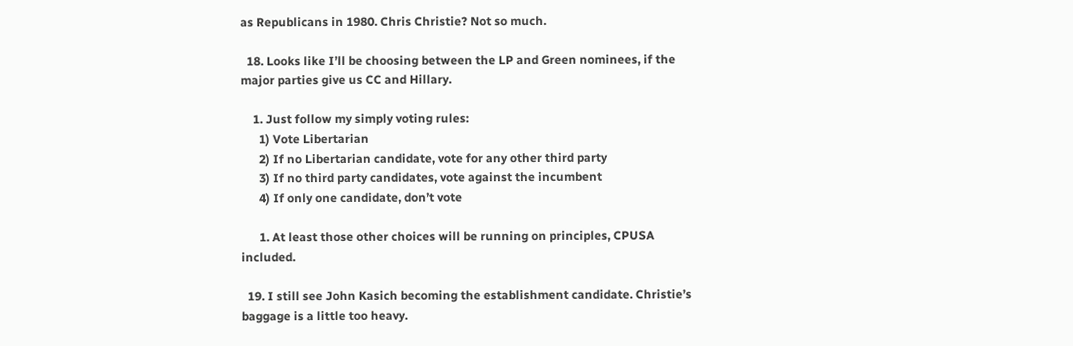as Republicans in 1980. Chris Christie? Not so much.

  18. Looks like I’ll be choosing between the LP and Green nominees, if the major parties give us CC and Hillary.

    1. Just follow my simply voting rules:
      1) Vote Libertarian
      2) If no Libertarian candidate, vote for any other third party
      3) If no third party candidates, vote against the incumbent
      4) If only one candidate, don’t vote

      1. At least those other choices will be running on principles, CPUSA included.

  19. I still see John Kasich becoming the establishment candidate. Christie’s baggage is a little too heavy.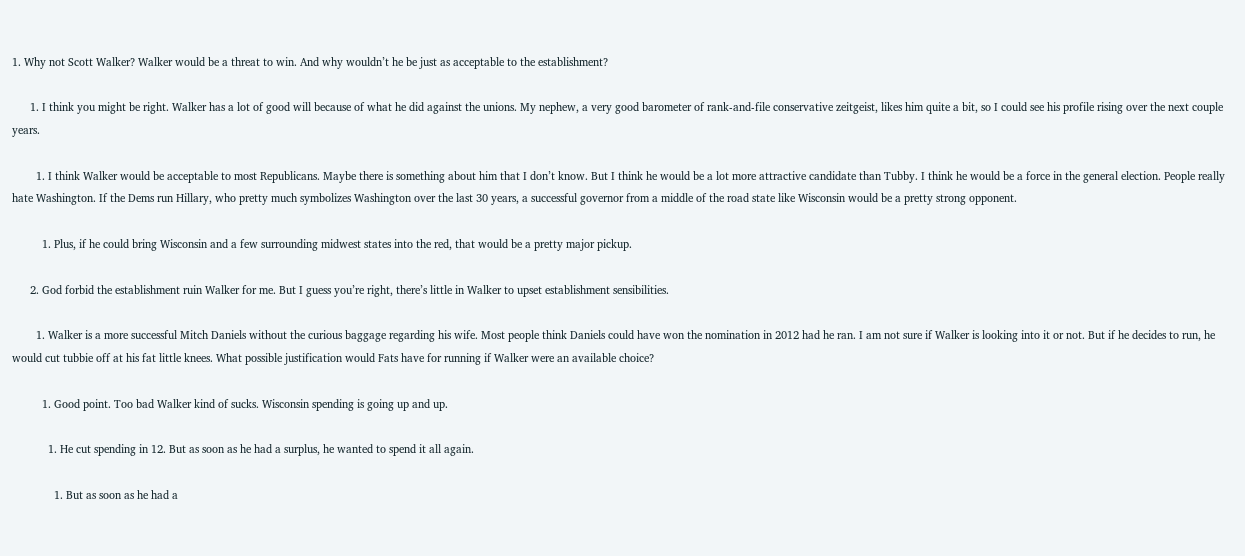1. Why not Scott Walker? Walker would be a threat to win. And why wouldn’t he be just as acceptable to the establishment?

      1. I think you might be right. Walker has a lot of good will because of what he did against the unions. My nephew, a very good barometer of rank-and-file conservative zeitgeist, likes him quite a bit, so I could see his profile rising over the next couple years.

        1. I think Walker would be acceptable to most Republicans. Maybe there is something about him that I don’t know. But I think he would be a lot more attractive candidate than Tubby. I think he would be a force in the general election. People really hate Washington. If the Dems run Hillary, who pretty much symbolizes Washington over the last 30 years, a successful governor from a middle of the road state like Wisconsin would be a pretty strong opponent.

          1. Plus, if he could bring Wisconsin and a few surrounding midwest states into the red, that would be a pretty major pickup.

      2. God forbid the establishment ruin Walker for me. But I guess you’re right, there’s little in Walker to upset establishment sensibilities.

        1. Walker is a more successful Mitch Daniels without the curious baggage regarding his wife. Most people think Daniels could have won the nomination in 2012 had he ran. I am not sure if Walker is looking into it or not. But if he decides to run, he would cut tubbie off at his fat little knees. What possible justification would Fats have for running if Walker were an available choice?

          1. Good point. Too bad Walker kind of sucks. Wisconsin spending is going up and up.

            1. He cut spending in 12. But as soon as he had a surplus, he wanted to spend it all again.

              1. But as soon as he had a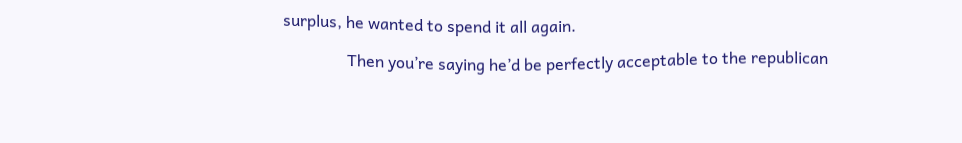surplus, he wanted to spend it all again.

                Then you’re saying he’d be perfectly acceptable to the republican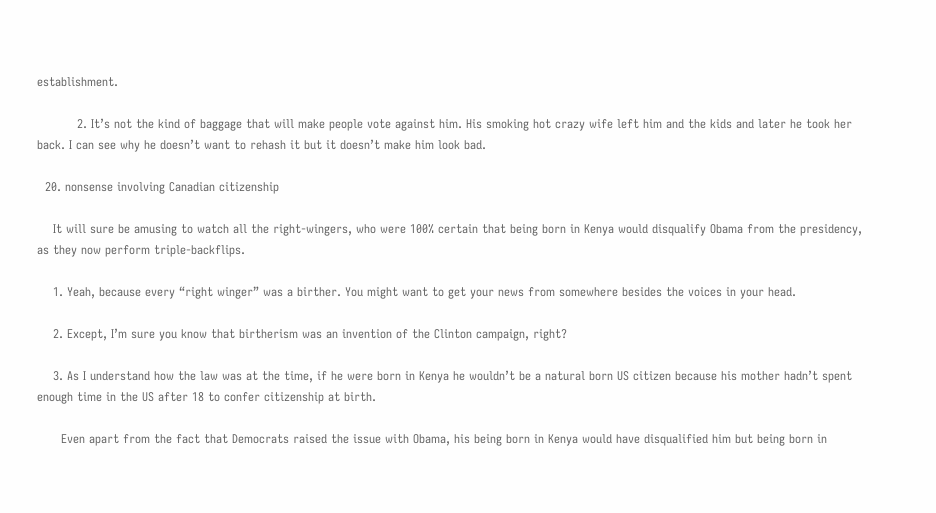establishment.

          2. It’s not the kind of baggage that will make people vote against him. His smoking hot crazy wife left him and the kids and later he took her back. I can see why he doesn’t want to rehash it but it doesn’t make him look bad.

  20. nonsense involving Canadian citizenship

    It will sure be amusing to watch all the right-wingers, who were 100% certain that being born in Kenya would disqualify Obama from the presidency, as they now perform triple-backflips.

    1. Yeah, because every “right winger” was a birther. You might want to get your news from somewhere besides the voices in your head.

    2. Except, I’m sure you know that birtherism was an invention of the Clinton campaign, right?

    3. As I understand how the law was at the time, if he were born in Kenya he wouldn’t be a natural born US citizen because his mother hadn’t spent enough time in the US after 18 to confer citizenship at birth.

      Even apart from the fact that Democrats raised the issue with Obama, his being born in Kenya would have disqualified him but being born in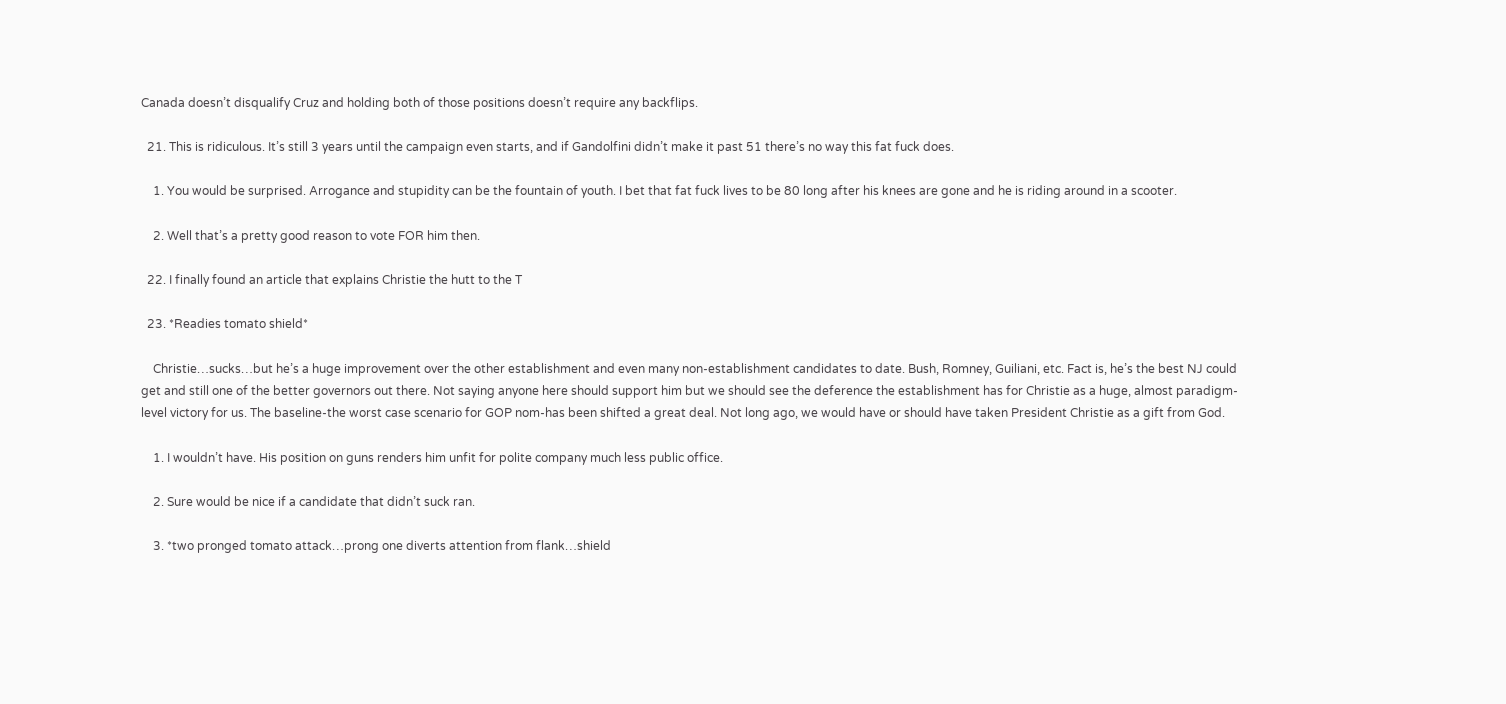Canada doesn’t disqualify Cruz and holding both of those positions doesn’t require any backflips.

  21. This is ridiculous. It’s still 3 years until the campaign even starts, and if Gandolfini didn’t make it past 51 there’s no way this fat fuck does.

    1. You would be surprised. Arrogance and stupidity can be the fountain of youth. I bet that fat fuck lives to be 80 long after his knees are gone and he is riding around in a scooter.

    2. Well that’s a pretty good reason to vote FOR him then.

  22. I finally found an article that explains Christie the hutt to the T

  23. *Readies tomato shield*

    Christie…sucks…but he’s a huge improvement over the other establishment and even many non-establishment candidates to date. Bush, Romney, Guiliani, etc. Fact is, he’s the best NJ could get and still one of the better governors out there. Not saying anyone here should support him but we should see the deference the establishment has for Christie as a huge, almost paradigm-level victory for us. The baseline-the worst case scenario for GOP nom-has been shifted a great deal. Not long ago, we would have or should have taken President Christie as a gift from God.

    1. I wouldn’t have. His position on guns renders him unfit for polite company much less public office.

    2. Sure would be nice if a candidate that didn’t suck ran.

    3. *two pronged tomato attack…prong one diverts attention from flank…shield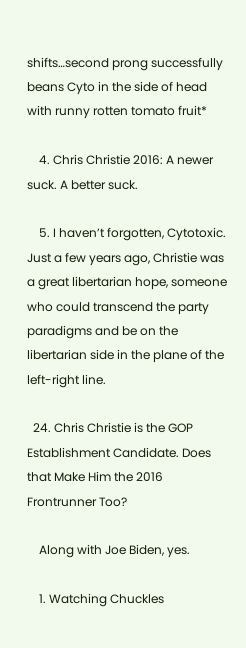shifts…second prong successfully beans Cyto in the side of head with runny rotten tomato fruit*

    4. Chris Christie 2016: A newer suck. A better suck.

    5. I haven’t forgotten, Cytotoxic. Just a few years ago, Christie was a great libertarian hope, someone who could transcend the party paradigms and be on the libertarian side in the plane of the left-right line.

  24. Chris Christie is the GOP Establishment Candidate. Does that Make Him the 2016 Frontrunner Too?

    Along with Joe Biden, yes.

    1. Watching Chuckles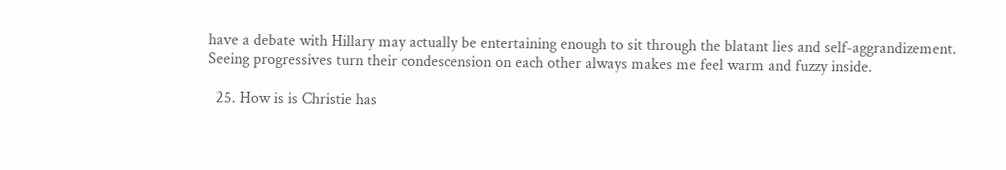have a debate with Hillary may actually be entertaining enough to sit through the blatant lies and self-aggrandizement. Seeing progressives turn their condescension on each other always makes me feel warm and fuzzy inside.

  25. How is is Christie has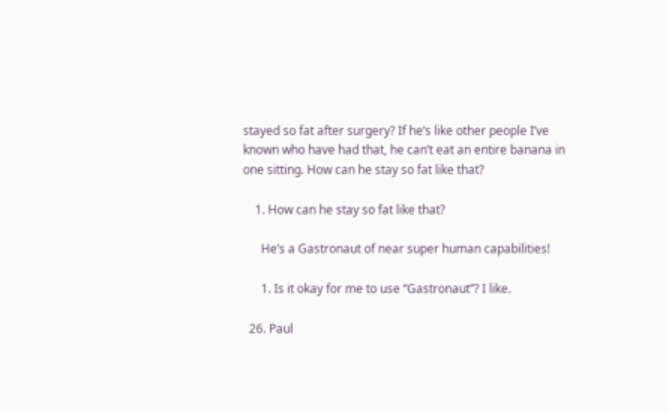stayed so fat after surgery? If he’s like other people I’ve known who have had that, he can’t eat an entire banana in one sitting. How can he stay so fat like that?

    1. How can he stay so fat like that?

      He’s a Gastronaut of near super human capabilities!

      1. Is it okay for me to use “Gastronaut”? I like.

  26. Paul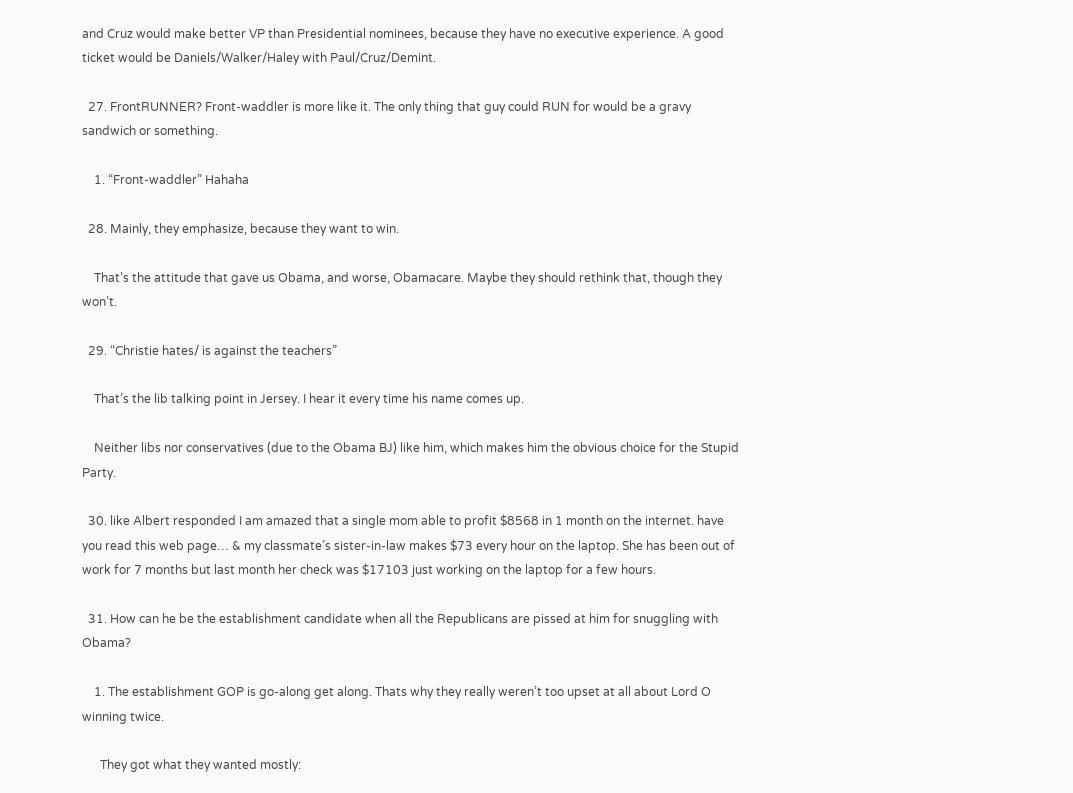and Cruz would make better VP than Presidential nominees, because they have no executive experience. A good ticket would be Daniels/Walker/Haley with Paul/Cruz/Demint.

  27. FrontRUNNER? Front-waddler is more like it. The only thing that guy could RUN for would be a gravy sandwich or something.

    1. “Front-waddler” Hahaha

  28. Mainly, they emphasize, because they want to win.

    That’s the attitude that gave us Obama, and worse, Obamacare. Maybe they should rethink that, though they won’t.

  29. “Christie hates/ is against the teachers”

    That’s the lib talking point in Jersey. I hear it every time his name comes up.

    Neither libs nor conservatives (due to the Obama BJ) like him, which makes him the obvious choice for the Stupid Party.

  30. like Albert responded I am amazed that a single mom able to profit $8568 in 1 month on the internet. have you read this web page… & my classmate’s sister-in-law makes $73 every hour on the laptop. She has been out of work for 7 months but last month her check was $17103 just working on the laptop for a few hours.

  31. How can he be the establishment candidate when all the Republicans are pissed at him for snuggling with Obama?

    1. The establishment GOP is go-along get along. Thats why they really weren’t too upset at all about Lord O winning twice.

      They got what they wanted mostly: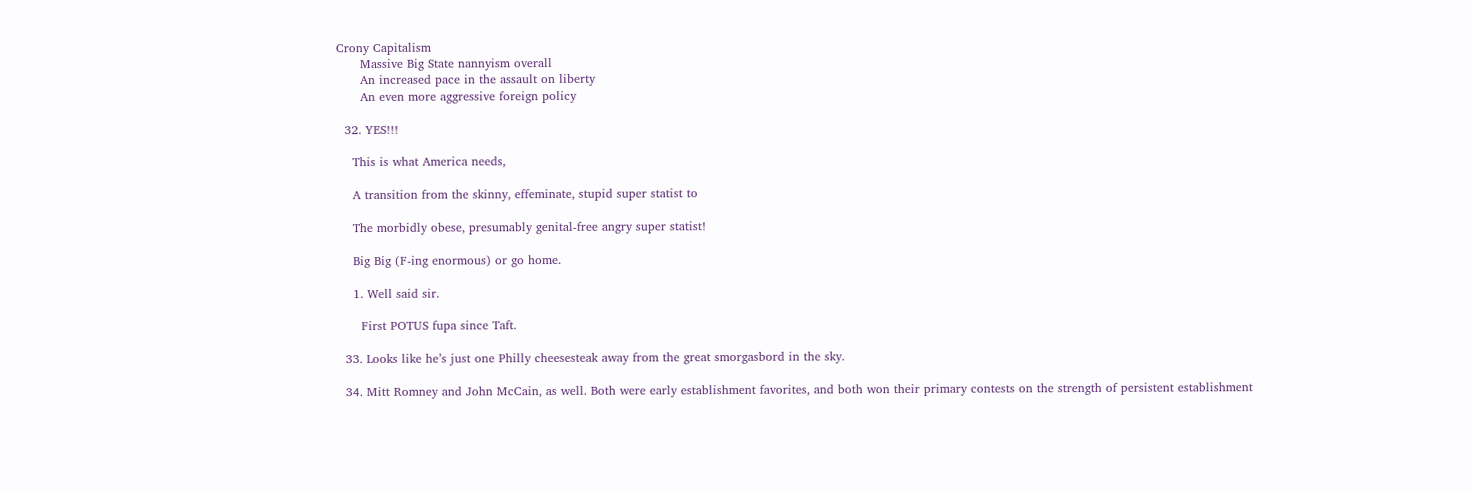Crony Capitalism
      Massive Big State nannyism overall
      An increased pace in the assault on liberty
      An even more aggressive foreign policy

  32. YES!!!

    This is what America needs,

    A transition from the skinny, effeminate, stupid super statist to

    The morbidly obese, presumably genital-free angry super statist!

    Big Big (F-ing enormous) or go home.

    1. Well said sir.

      First POTUS fupa since Taft.

  33. Looks like he’s just one Philly cheesesteak away from the great smorgasbord in the sky.

  34. Mitt Romney and John McCain, as well. Both were early establishment favorites, and both won their primary contests on the strength of persistent establishment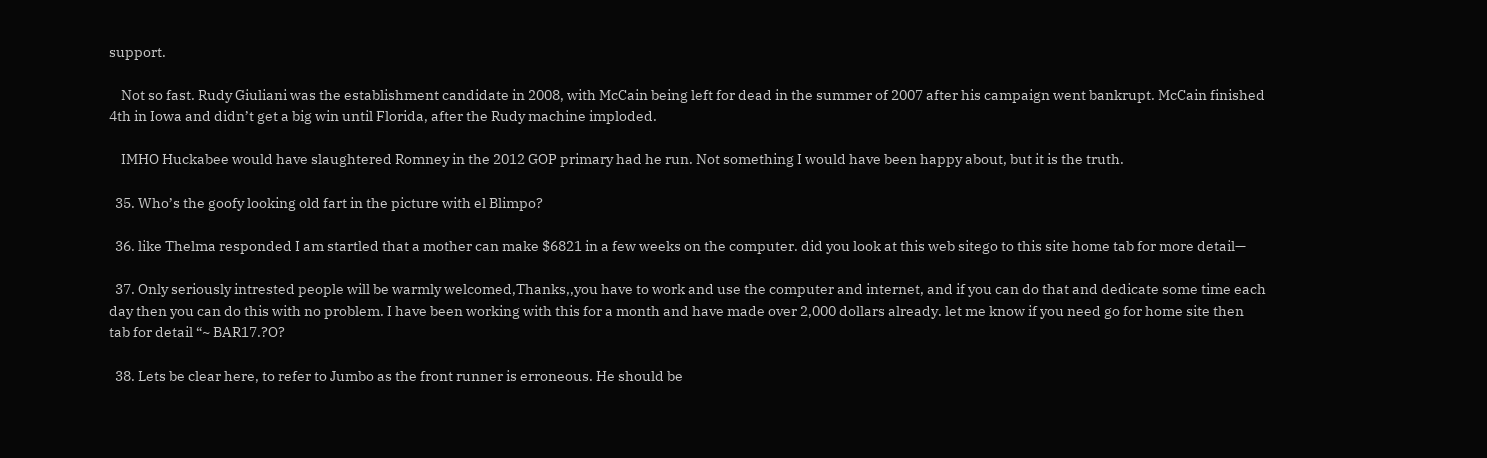support.

    Not so fast. Rudy Giuliani was the establishment candidate in 2008, with McCain being left for dead in the summer of 2007 after his campaign went bankrupt. McCain finished 4th in Iowa and didn’t get a big win until Florida, after the Rudy machine imploded.

    IMHO Huckabee would have slaughtered Romney in the 2012 GOP primary had he run. Not something I would have been happy about, but it is the truth.

  35. Who’s the goofy looking old fart in the picture with el Blimpo?

  36. like Thelma responded I am startled that a mother can make $6821 in a few weeks on the computer. did you look at this web sitego to this site home tab for more detail—

  37. Only seriously intrested people will be warmly welcomed,Thanks,,you have to work and use the computer and internet, and if you can do that and dedicate some time each day then you can do this with no problem. I have been working with this for a month and have made over 2,000 dollars already. let me know if you need go for home site then tab for detail “~ BAR17.?O?

  38. Lets be clear here, to refer to Jumbo as the front runner is erroneous. He should be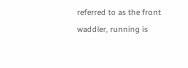referred to as the front waddler, running is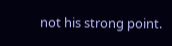not his strong point.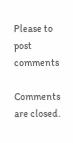Please to post comments

Comments are closed.